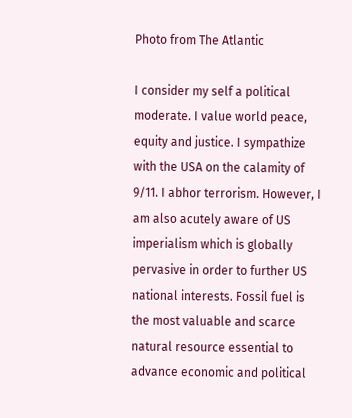Photo from The Atlantic

I consider my self a political moderate. I value world peace, equity and justice. I sympathize with the USA on the calamity of 9/11. I abhor terrorism. However, I am also acutely aware of US imperialism which is globally pervasive in order to further US national interests. Fossil fuel is the most valuable and scarce natural resource essential to advance economic and political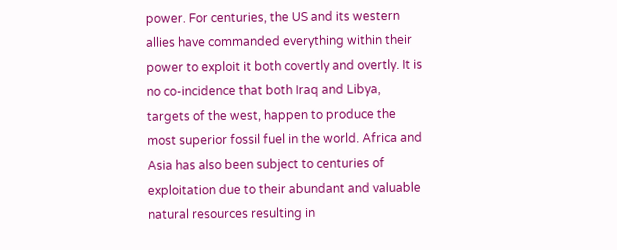power. For centuries, the US and its western allies have commanded everything within their power to exploit it both covertly and overtly. It is no co-incidence that both Iraq and Libya, targets of the west, happen to produce the most superior fossil fuel in the world. Africa and Asia has also been subject to centuries of exploitation due to their abundant and valuable natural resources resulting in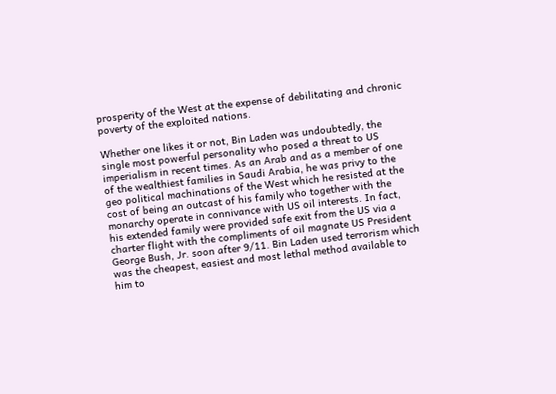prosperity of the West at the expense of debilitating and chronic poverty of the exploited nations.

Whether one likes it or not, Bin Laden was undoubtedly, the single most powerful personality who posed a threat to US imperialism in recent times. As an Arab and as a member of one of the wealthiest families in Saudi Arabia, he was privy to the geo political machinations of the West which he resisted at the cost of being an outcast of his family who together with the monarchy operate in connivance with US oil interests. In fact, his extended family were provided safe exit from the US via a charter flight with the compliments of oil magnate US President George Bush, Jr. soon after 9/11. Bin Laden used terrorism which was the cheapest, easiest and most lethal method available to him to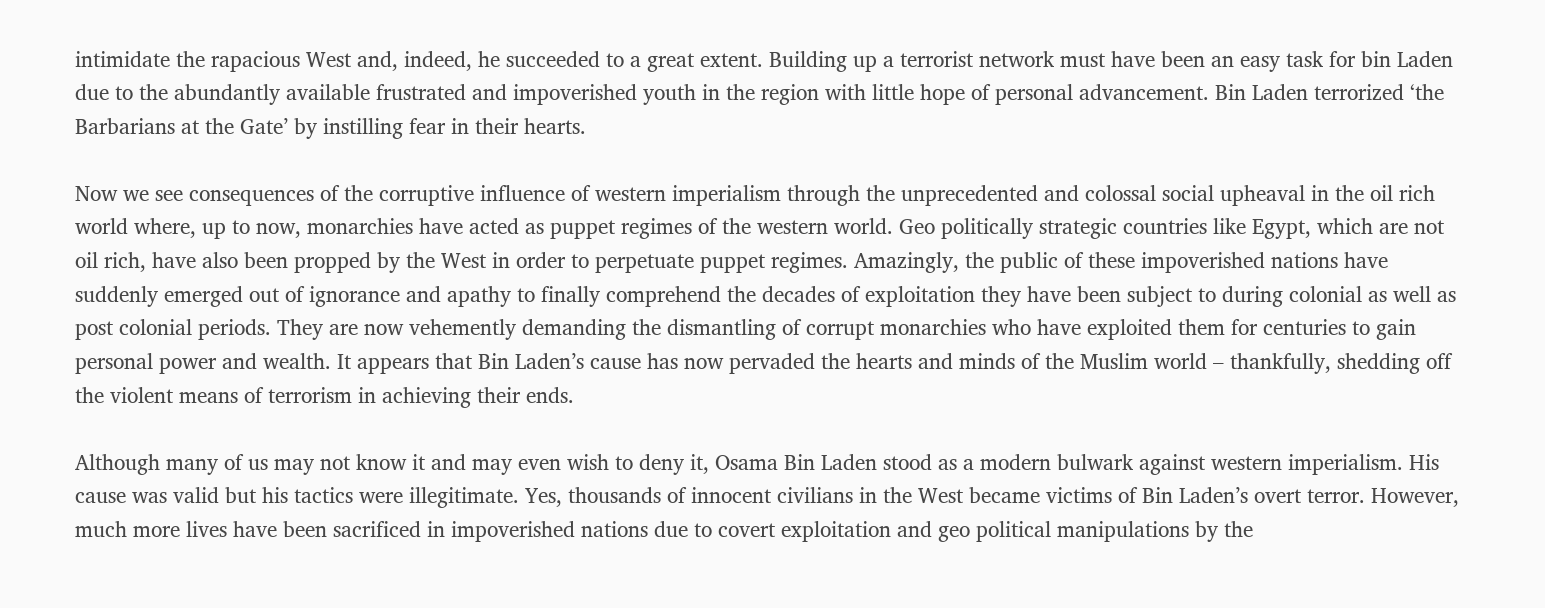intimidate the rapacious West and, indeed, he succeeded to a great extent. Building up a terrorist network must have been an easy task for bin Laden due to the abundantly available frustrated and impoverished youth in the region with little hope of personal advancement. Bin Laden terrorized ‘the Barbarians at the Gate’ by instilling fear in their hearts.

Now we see consequences of the corruptive influence of western imperialism through the unprecedented and colossal social upheaval in the oil rich world where, up to now, monarchies have acted as puppet regimes of the western world. Geo politically strategic countries like Egypt, which are not oil rich, have also been propped by the West in order to perpetuate puppet regimes. Amazingly, the public of these impoverished nations have suddenly emerged out of ignorance and apathy to finally comprehend the decades of exploitation they have been subject to during colonial as well as post colonial periods. They are now vehemently demanding the dismantling of corrupt monarchies who have exploited them for centuries to gain personal power and wealth. It appears that Bin Laden’s cause has now pervaded the hearts and minds of the Muslim world – thankfully, shedding off the violent means of terrorism in achieving their ends.

Although many of us may not know it and may even wish to deny it, Osama Bin Laden stood as a modern bulwark against western imperialism. His cause was valid but his tactics were illegitimate. Yes, thousands of innocent civilians in the West became victims of Bin Laden’s overt terror. However, much more lives have been sacrificed in impoverished nations due to covert exploitation and geo political manipulations by the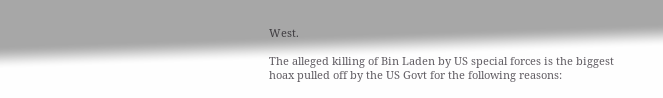West.

The alleged killing of Bin Laden by US special forces is the biggest hoax pulled off by the US Govt for the following reasons: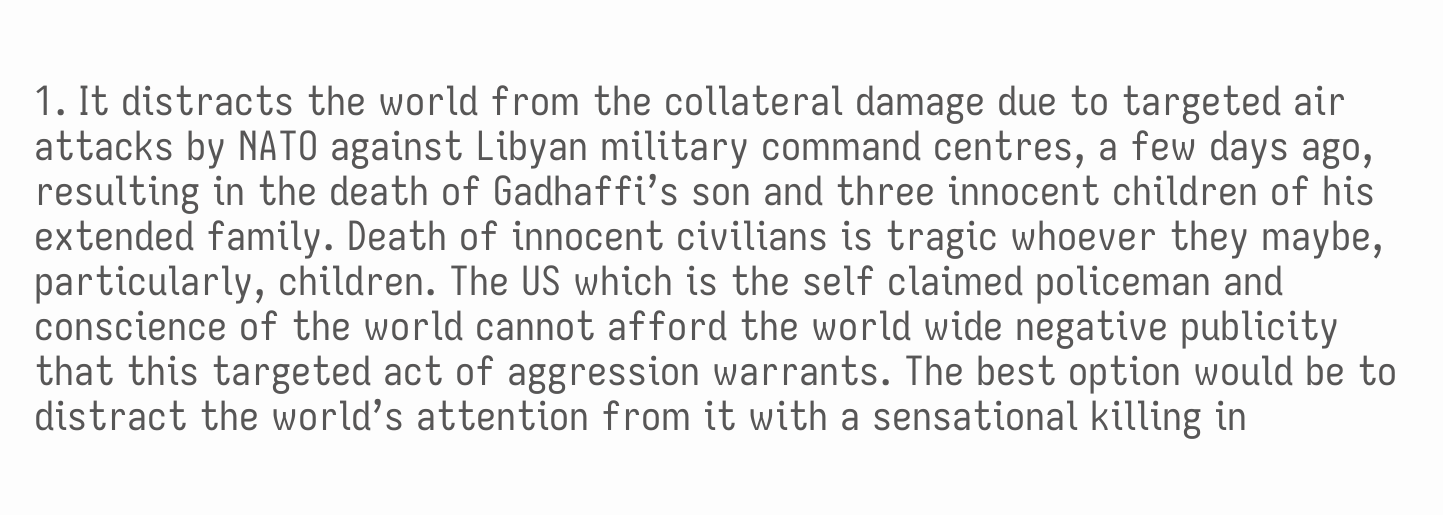1. It distracts the world from the collateral damage due to targeted air attacks by NATO against Libyan military command centres, a few days ago, resulting in the death of Gadhaffi’s son and three innocent children of his extended family. Death of innocent civilians is tragic whoever they maybe, particularly, children. The US which is the self claimed policeman and conscience of the world cannot afford the world wide negative publicity that this targeted act of aggression warrants. The best option would be to distract the world’s attention from it with a sensational killing in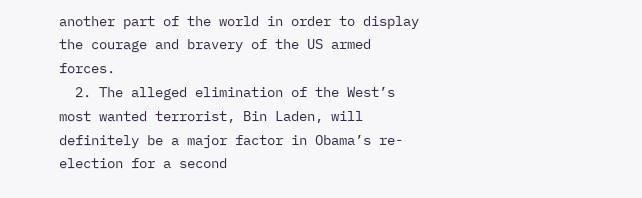another part of the world in order to display the courage and bravery of the US armed forces.
  2. The alleged elimination of the West’s most wanted terrorist, Bin Laden, will definitely be a major factor in Obama’s re-election for a second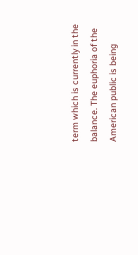term which is currently in the balance. The euphoria of the American public is being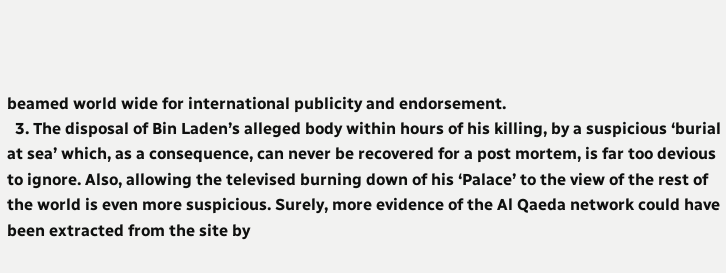beamed world wide for international publicity and endorsement.
  3. The disposal of Bin Laden’s alleged body within hours of his killing, by a suspicious ‘burial at sea’ which, as a consequence, can never be recovered for a post mortem, is far too devious to ignore. Also, allowing the televised burning down of his ‘Palace’ to the view of the rest of the world is even more suspicious. Surely, more evidence of the Al Qaeda network could have been extracted from the site by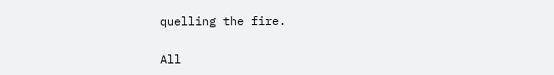quelling the fire.

All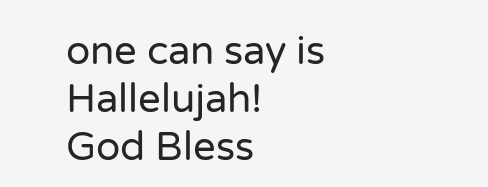one can say is Hallelujah! God Bless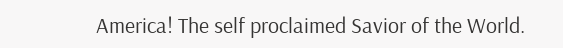America! The self proclaimed Savior of the World.